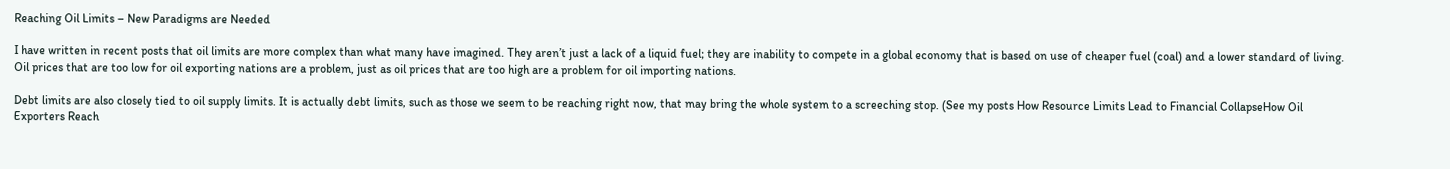Reaching Oil Limits – New Paradigms are Needed

I have written in recent posts that oil limits are more complex than what many have imagined. They aren’t just a lack of a liquid fuel; they are inability to compete in a global economy that is based on use of cheaper fuel (coal) and a lower standard of living. Oil prices that are too low for oil exporting nations are a problem, just as oil prices that are too high are a problem for oil importing nations.

Debt limits are also closely tied to oil supply limits. It is actually debt limits, such as those we seem to be reaching right now, that may bring the whole system to a screeching stop. (See my posts How Resource Limits Lead to Financial CollapseHow Oil Exporters Reach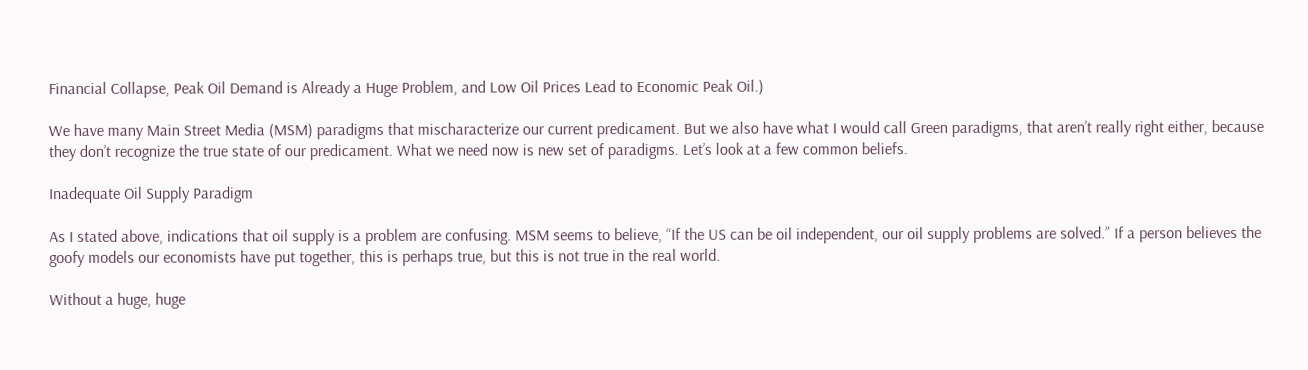Financial Collapse, Peak Oil Demand is Already a Huge Problem, and Low Oil Prices Lead to Economic Peak Oil.)

We have many Main Street Media (MSM) paradigms that mischaracterize our current predicament. But we also have what I would call Green paradigms, that aren’t really right either, because they don’t recognize the true state of our predicament. What we need now is new set of paradigms. Let’s look at a few common beliefs.

Inadequate Oil Supply Paradigm

As I stated above, indications that oil supply is a problem are confusing. MSM seems to believe, “If the US can be oil independent, our oil supply problems are solved.” If a person believes the goofy models our economists have put together, this is perhaps true, but this is not true in the real world.

Without a huge, huge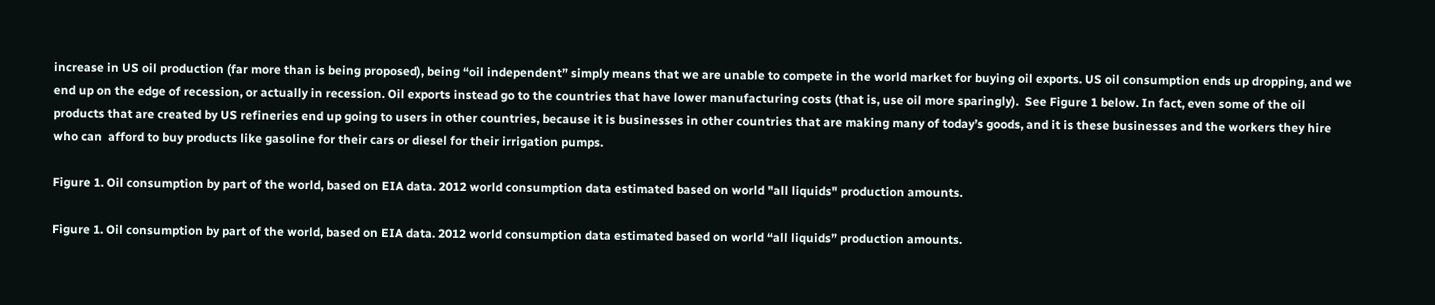increase in US oil production (far more than is being proposed), being “oil independent” simply means that we are unable to compete in the world market for buying oil exports. US oil consumption ends up dropping, and we end up on the edge of recession, or actually in recession. Oil exports instead go to the countries that have lower manufacturing costs (that is, use oil more sparingly).  See Figure 1 below. In fact, even some of the oil products that are created by US refineries end up going to users in other countries, because it is businesses in other countries that are making many of today’s goods, and it is these businesses and the workers they hire who can  afford to buy products like gasoline for their cars or diesel for their irrigation pumps.

Figure 1. Oil consumption by part of the world, based on EIA data. 2012 world consumption data estimated based on world "all liquids" production amounts.

Figure 1. Oil consumption by part of the world, based on EIA data. 2012 world consumption data estimated based on world “all liquids” production amounts.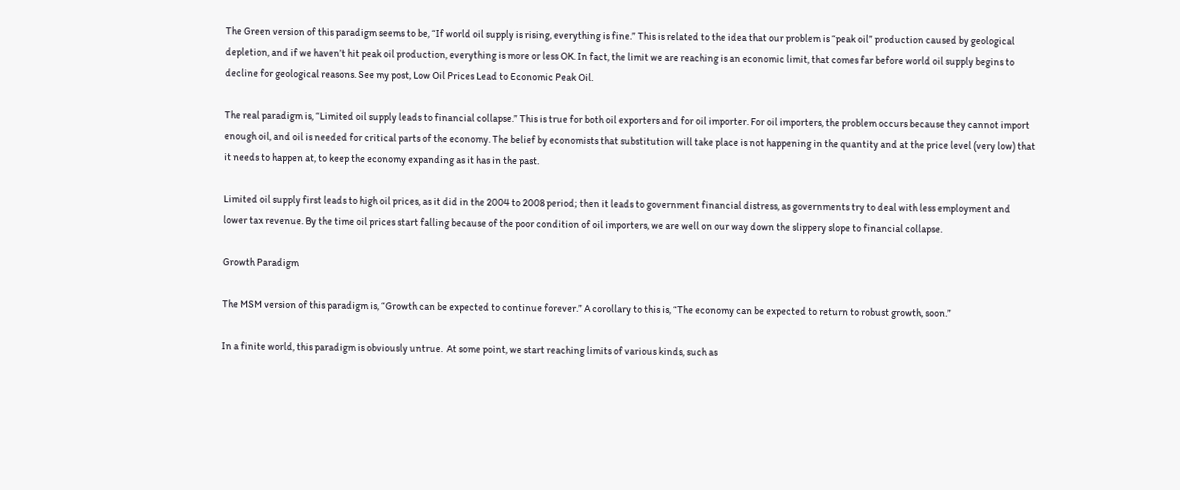The Green version of this paradigm seems to be, “If world oil supply is rising, everything is fine.” This is related to the idea that our problem is “peak oil” production caused by geological depletion, and if we haven’t hit peak oil production, everything is more or less OK. In fact, the limit we are reaching is an economic limit, that comes far before world oil supply begins to decline for geological reasons. See my post, Low Oil Prices Lead to Economic Peak Oil.

The real paradigm is, “Limited oil supply leads to financial collapse.” This is true for both oil exporters and for oil importer. For oil importers, the problem occurs because they cannot import enough oil, and oil is needed for critical parts of the economy. The belief by economists that substitution will take place is not happening in the quantity and at the price level (very low) that it needs to happen at, to keep the economy expanding as it has in the past.

Limited oil supply first leads to high oil prices, as it did in the 2004 to 2008 period; then it leads to government financial distress, as governments try to deal with less employment and lower tax revenue. By the time oil prices start falling because of the poor condition of oil importers, we are well on our way down the slippery slope to financial collapse.

Growth Paradigm

The MSM version of this paradigm is, “Growth can be expected to continue forever.” A corollary to this is, “The economy can be expected to return to robust growth, soon.”

In a finite world, this paradigm is obviously untrue.  At some point, we start reaching limits of various kinds, such as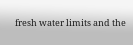fresh water limits and the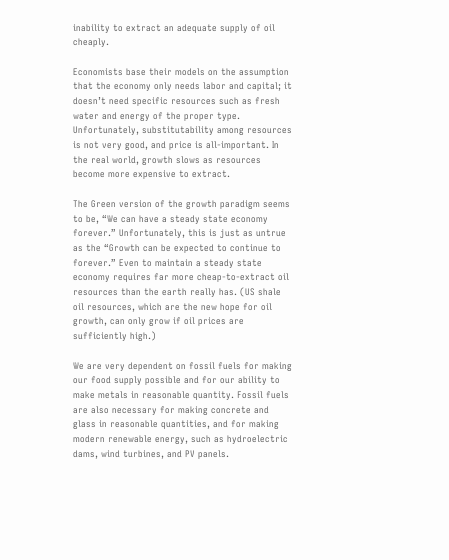inability to extract an adequate supply of oil cheaply.

Economists base their models on the assumption that the economy only needs labor and capital; it doesn’t need specific resources such as fresh water and energy of the proper type. Unfortunately, substitutability among resources is not very good, and price is all-important. In the real world, growth slows as resources become more expensive to extract.

The Green version of the growth paradigm seems to be, “We can have a steady state economy forever.” Unfortunately, this is just as untrue as the “Growth can be expected to continue to forever.” Even to maintain a steady state economy requires far more cheap-to-extract oil resources than the earth really has. (US shale oil resources, which are the new hope for oil growth, can only grow if oil prices are sufficiently high.)

We are very dependent on fossil fuels for making our food supply possible and for our ability to make metals in reasonable quantity. Fossil fuels are also necessary for making concrete and glass in reasonable quantities, and for making modern renewable energy, such as hydroelectric dams, wind turbines, and PV panels.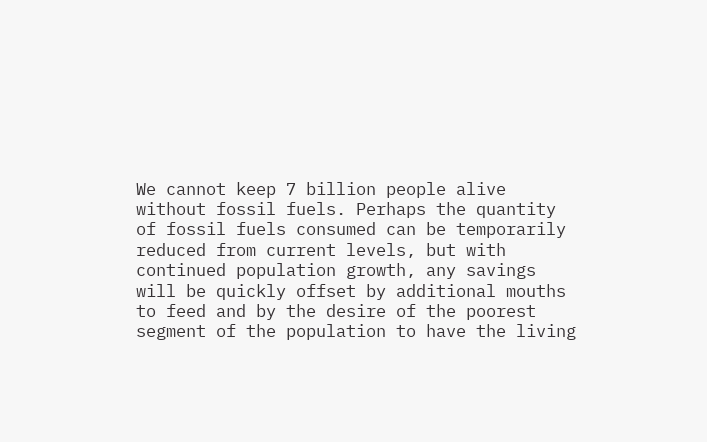We cannot keep 7 billion people alive without fossil fuels. Perhaps the quantity of fossil fuels consumed can be temporarily reduced from current levels, but with continued population growth, any savings will be quickly offset by additional mouths to feed and by the desire of the poorest segment of the population to have the living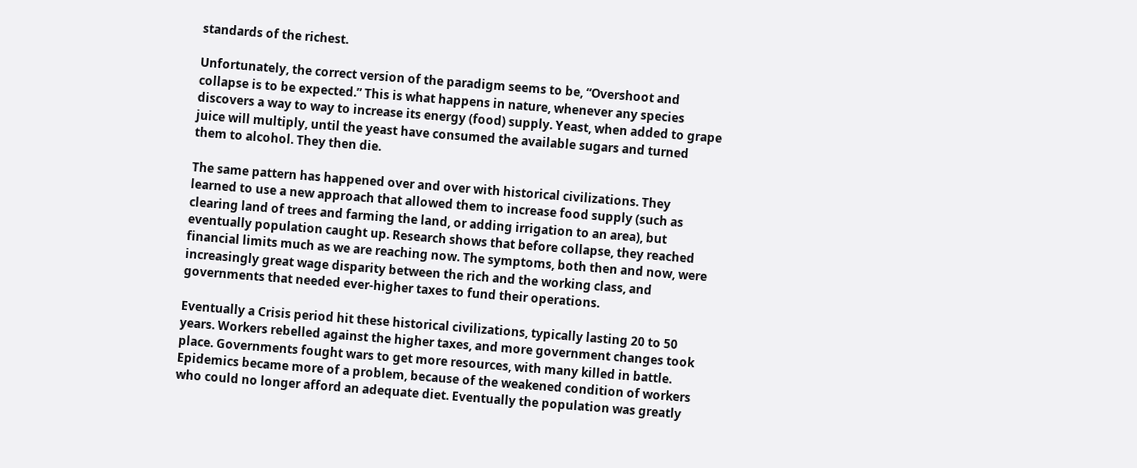standards of the richest.

Unfortunately, the correct version of the paradigm seems to be, “Overshoot and collapse is to be expected.” This is what happens in nature, whenever any species discovers a way to way to increase its energy (food) supply. Yeast, when added to grape juice will multiply, until the yeast have consumed the available sugars and turned them to alcohol. They then die.

The same pattern has happened over and over with historical civilizations. They learned to use a new approach that allowed them to increase food supply (such as clearing land of trees and farming the land, or adding irrigation to an area), but eventually population caught up. Research shows that before collapse, they reached financial limits much as we are reaching now. The symptoms, both then and now, were increasingly great wage disparity between the rich and the working class, and governments that needed ever-higher taxes to fund their operations.

Eventually a Crisis period hit these historical civilizations, typically lasting 20 to 50 years. Workers rebelled against the higher taxes, and more government changes took place. Governments fought wars to get more resources, with many killed in battle. Epidemics became more of a problem, because of the weakened condition of workers who could no longer afford an adequate diet. Eventually the population was greatly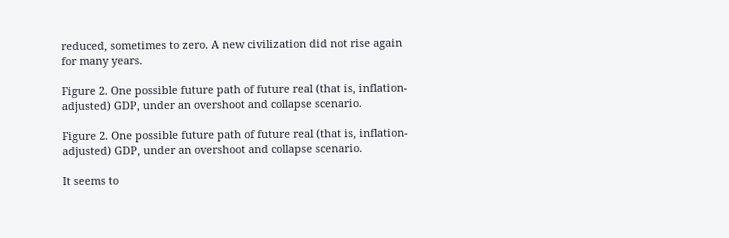reduced, sometimes to zero. A new civilization did not rise again for many years.

Figure 2. One possible future path of future real (that is, inflation-adjusted) GDP, under an overshoot and collapse scenario.

Figure 2. One possible future path of future real (that is, inflation-adjusted) GDP, under an overshoot and collapse scenario.

It seems to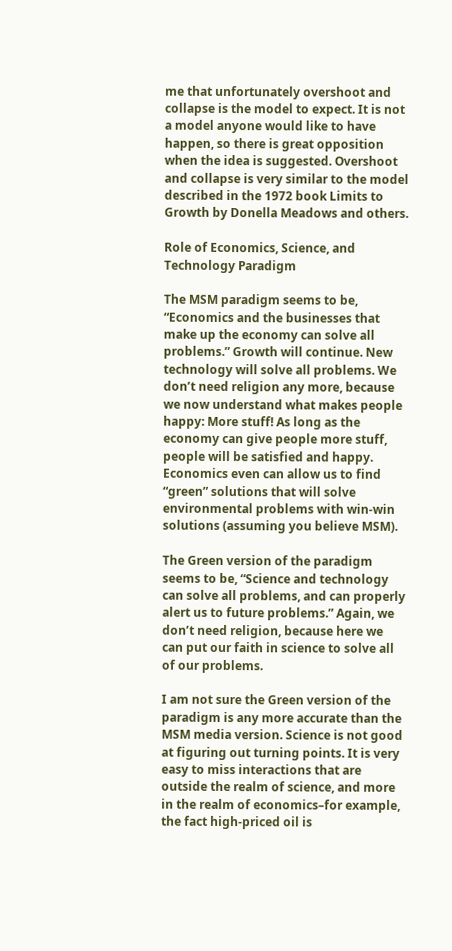me that unfortunately overshoot and collapse is the model to expect. It is not a model anyone would like to have happen, so there is great opposition when the idea is suggested. Overshoot and collapse is very similar to the model described in the 1972 book Limits to Growth by Donella Meadows and others.

Role of Economics, Science, and Technology Paradigm

The MSM paradigm seems to be, “Economics and the businesses that make up the economy can solve all problems.” Growth will continue. New technology will solve all problems. We don’t need religion any more, because we now understand what makes people happy: More stuff! As long as the economy can give people more stuff, people will be satisfied and happy. Economics even can allow us to find “green” solutions that will solve environmental problems with win-win solutions (assuming you believe MSM).

The Green version of the paradigm seems to be, “Science and technology can solve all problems, and can properly alert us to future problems.” Again, we don’t need religion, because here we can put our faith in science to solve all of our problems.

I am not sure the Green version of the paradigm is any more accurate than the MSM media version. Science is not good at figuring out turning points. It is very easy to miss interactions that are outside the realm of science, and more in the realm of economics–for example, the fact high-priced oil is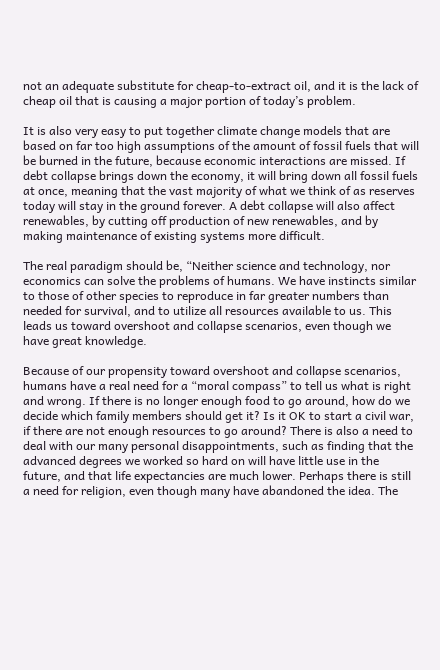not an adequate substitute for cheap-to-extract oil, and it is the lack of cheap oil that is causing a major portion of today’s problem.

It is also very easy to put together climate change models that are based on far too high assumptions of the amount of fossil fuels that will be burned in the future, because economic interactions are missed. If debt collapse brings down the economy, it will bring down all fossil fuels at once, meaning that the vast majority of what we think of as reserves today will stay in the ground forever. A debt collapse will also affect renewables, by cutting off production of new renewables, and by making maintenance of existing systems more difficult.

The real paradigm should be, “Neither science and technology, nor economics can solve the problems of humans. We have instincts similar to those of other species to reproduce in far greater numbers than needed for survival, and to utilize all resources available to us. This leads us toward overshoot and collapse scenarios, even though we have great knowledge.

Because of our propensity toward overshoot and collapse scenarios, humans have a real need for a “moral compass” to tell us what is right and wrong. If there is no longer enough food to go around, how do we decide which family members should get it? Is it OK to start a civil war, if there are not enough resources to go around? There is also a need to deal with our many personal disappointments, such as finding that the advanced degrees we worked so hard on will have little use in the future, and that life expectancies are much lower. Perhaps there is still a need for religion, even though many have abandoned the idea. The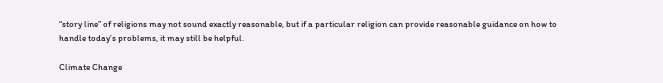“story line” of religions may not sound exactly reasonable, but if a particular religion can provide reasonable guidance on how to handle today’s problems, it may still be helpful.

Climate Change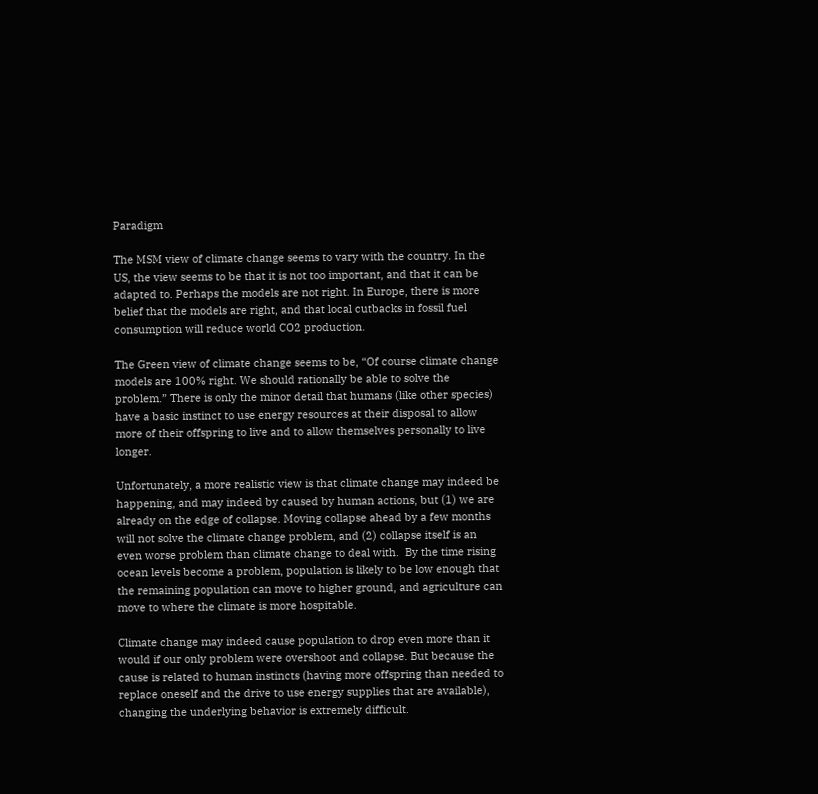Paradigm

The MSM view of climate change seems to vary with the country. In the US, the view seems to be that it is not too important, and that it can be adapted to. Perhaps the models are not right. In Europe, there is more belief that the models are right, and that local cutbacks in fossil fuel consumption will reduce world CO2 production.

The Green view of climate change seems to be, “Of course climate change models are 100% right. We should rationally be able to solve the problem.” There is only the minor detail that humans (like other species) have a basic instinct to use energy resources at their disposal to allow more of their offspring to live and to allow themselves personally to live longer.

Unfortunately, a more realistic view is that climate change may indeed be happening, and may indeed by caused by human actions, but (1) we are already on the edge of collapse. Moving collapse ahead by a few months will not solve the climate change problem, and (2) collapse itself is an even worse problem than climate change to deal with.  By the time rising ocean levels become a problem, population is likely to be low enough that the remaining population can move to higher ground, and agriculture can move to where the climate is more hospitable.

Climate change may indeed cause population to drop even more than it would if our only problem were overshoot and collapse. But because the cause is related to human instincts (having more offspring than needed to replace oneself and the drive to use energy supplies that are available), changing the underlying behavior is extremely difficult.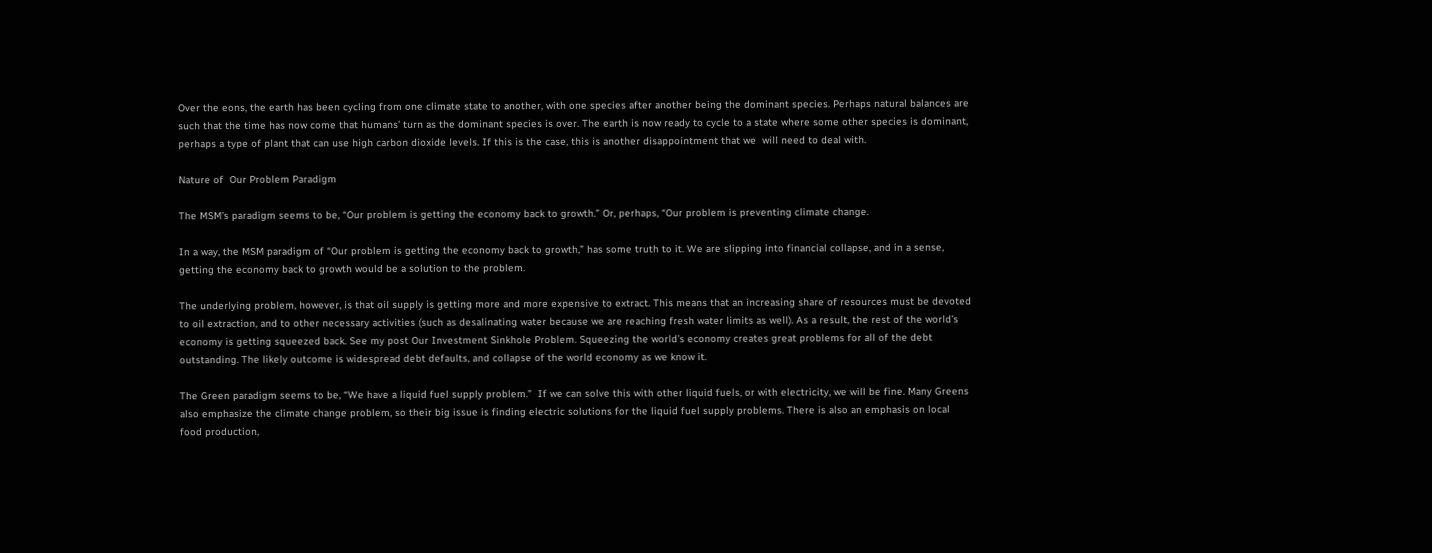Over the eons, the earth has been cycling from one climate state to another, with one species after another being the dominant species. Perhaps natural balances are such that the time has now come that humans’ turn as the dominant species is over. The earth is now ready to cycle to a state where some other species is dominant, perhaps a type of plant that can use high carbon dioxide levels. If this is the case, this is another disappointment that we  will need to deal with.

Nature of  Our Problem Paradigm

The MSM’s paradigm seems to be, “Our problem is getting the economy back to growth.” Or, perhaps, “Our problem is preventing climate change.

In a way, the MSM paradigm of “Our problem is getting the economy back to growth,” has some truth to it. We are slipping into financial collapse, and in a sense, getting the economy back to growth would be a solution to the problem.

The underlying problem, however, is that oil supply is getting more and more expensive to extract. This means that an increasing share of resources must be devoted to oil extraction, and to other necessary activities (such as desalinating water because we are reaching fresh water limits as well). As a result, the rest of the world’s economy is getting squeezed back. See my post Our Investment Sinkhole Problem. Squeezing the world’s economy creates great problems for all of the debt outstanding. The likely outcome is widespread debt defaults, and collapse of the world economy as we know it.

The Green paradigm seems to be, “We have a liquid fuel supply problem.”  If we can solve this with other liquid fuels, or with electricity, we will be fine. Many Greens also emphasize the climate change problem, so their big issue is finding electric solutions for the liquid fuel supply problems. There is also an emphasis on local food production,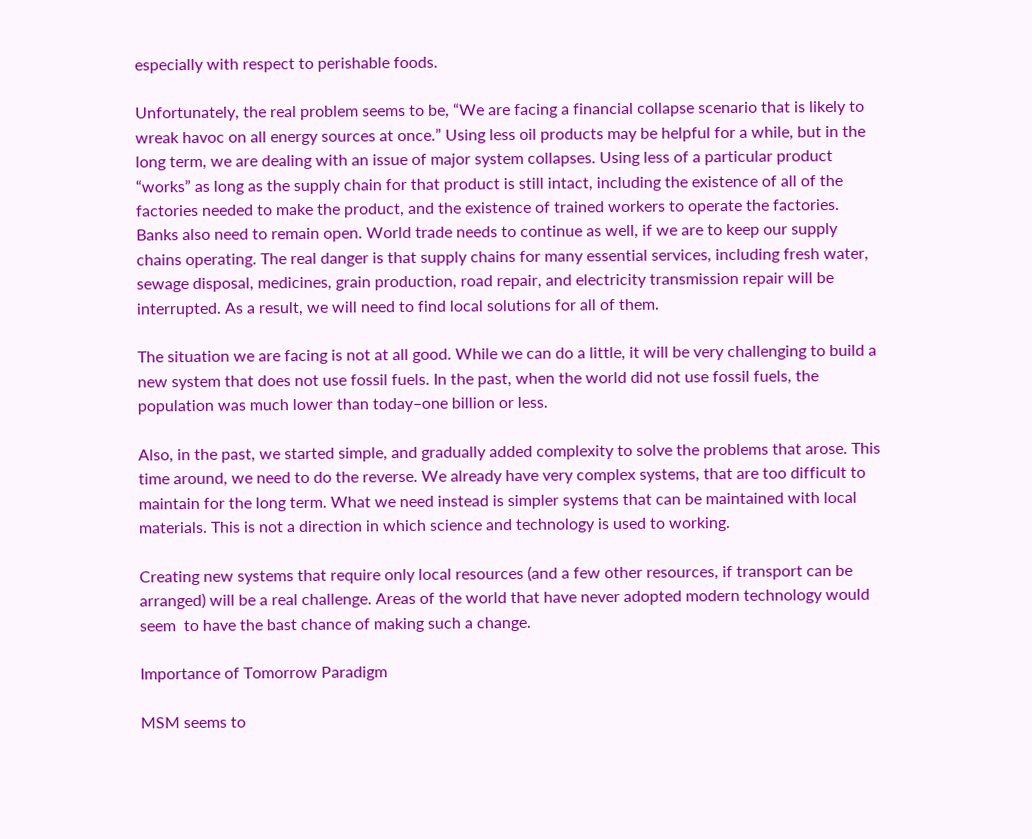especially with respect to perishable foods.

Unfortunately, the real problem seems to be, “We are facing a financial collapse scenario that is likely to wreak havoc on all energy sources at once.” Using less oil products may be helpful for a while, but in the long term, we are dealing with an issue of major system collapses. Using less of a particular product “works” as long as the supply chain for that product is still intact, including the existence of all of the factories needed to make the product, and the existence of trained workers to operate the factories. Banks also need to remain open. World trade needs to continue as well, if we are to keep our supply chains operating. The real danger is that supply chains for many essential services, including fresh water, sewage disposal, medicines, grain production, road repair, and electricity transmission repair will be interrupted. As a result, we will need to find local solutions for all of them.

The situation we are facing is not at all good. While we can do a little, it will be very challenging to build a new system that does not use fossil fuels. In the past, when the world did not use fossil fuels, the population was much lower than today–one billion or less.

Also, in the past, we started simple, and gradually added complexity to solve the problems that arose. This time around, we need to do the reverse. We already have very complex systems, that are too difficult to maintain for the long term. What we need instead is simpler systems that can be maintained with local materials. This is not a direction in which science and technology is used to working.

Creating new systems that require only local resources (and a few other resources, if transport can be arranged) will be a real challenge. Areas of the world that have never adopted modern technology would seem  to have the bast chance of making such a change.

Importance of Tomorrow Paradigm

MSM seems to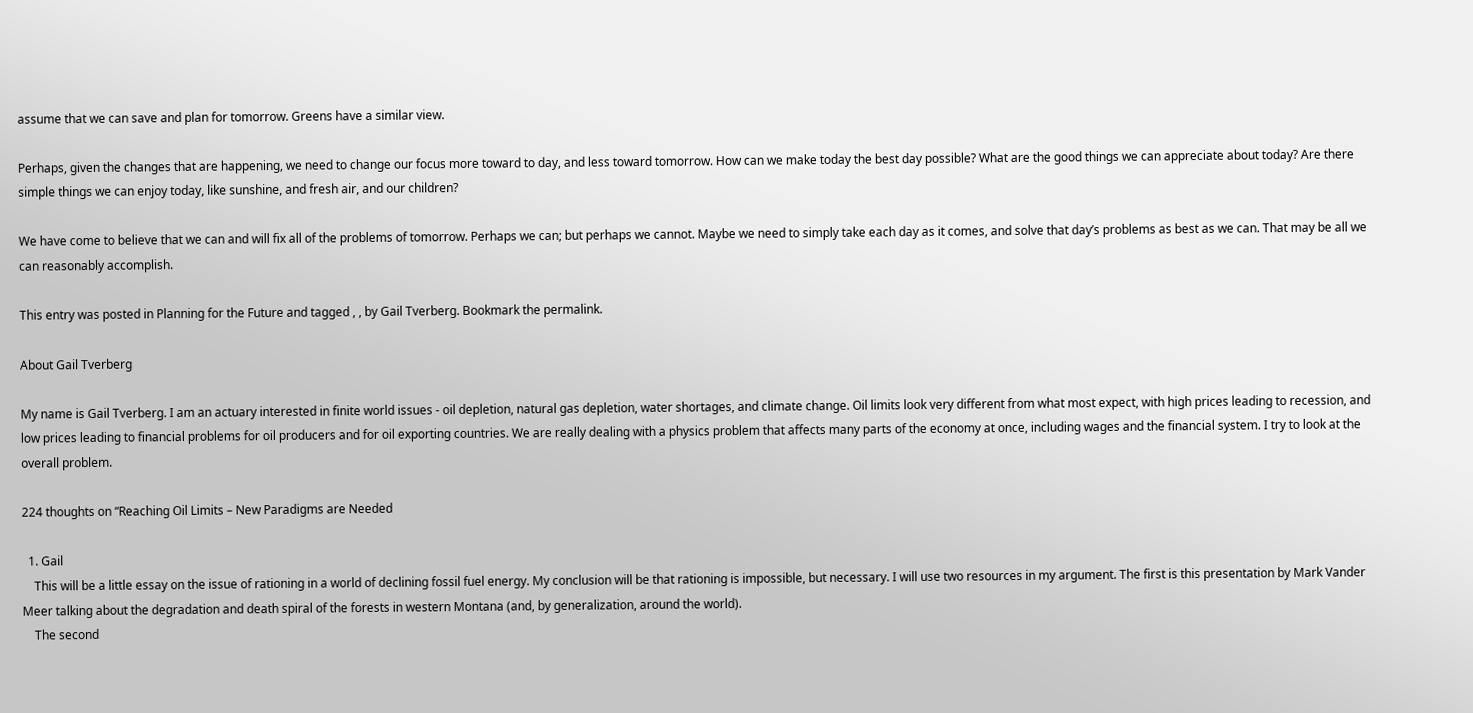assume that we can save and plan for tomorrow. Greens have a similar view.

Perhaps, given the changes that are happening, we need to change our focus more toward to day, and less toward tomorrow. How can we make today the best day possible? What are the good things we can appreciate about today? Are there simple things we can enjoy today, like sunshine, and fresh air, and our children?

We have come to believe that we can and will fix all of the problems of tomorrow. Perhaps we can; but perhaps we cannot. Maybe we need to simply take each day as it comes, and solve that day’s problems as best as we can. That may be all we can reasonably accomplish.

This entry was posted in Planning for the Future and tagged , , by Gail Tverberg. Bookmark the permalink.

About Gail Tverberg

My name is Gail Tverberg. I am an actuary interested in finite world issues - oil depletion, natural gas depletion, water shortages, and climate change. Oil limits look very different from what most expect, with high prices leading to recession, and low prices leading to financial problems for oil producers and for oil exporting countries. We are really dealing with a physics problem that affects many parts of the economy at once, including wages and the financial system. I try to look at the overall problem.

224 thoughts on “Reaching Oil Limits – New Paradigms are Needed

  1. Gail
    This will be a little essay on the issue of rationing in a world of declining fossil fuel energy. My conclusion will be that rationing is impossible, but necessary. I will use two resources in my argument. The first is this presentation by Mark Vander Meer talking about the degradation and death spiral of the forests in western Montana (and, by generalization, around the world).
    The second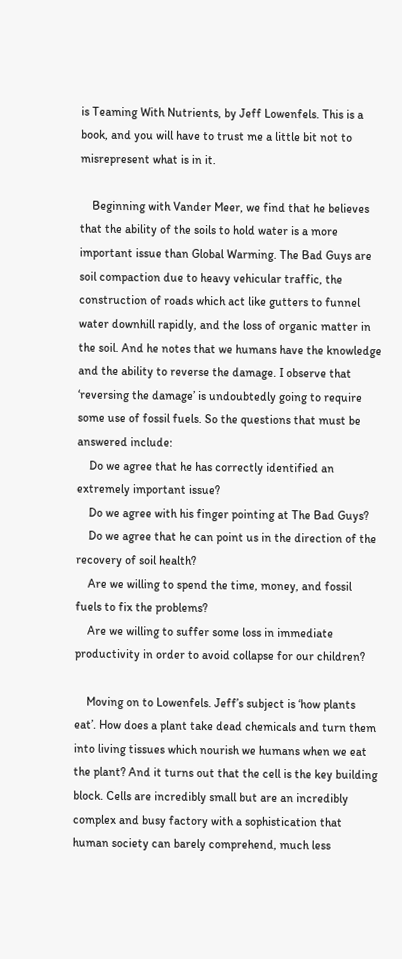is Teaming With Nutrients, by Jeff Lowenfels. This is a book, and you will have to trust me a little bit not to misrepresent what is in it.

    Beginning with Vander Meer, we find that he believes that the ability of the soils to hold water is a more important issue than Global Warming. The Bad Guys are soil compaction due to heavy vehicular traffic, the construction of roads which act like gutters to funnel water downhill rapidly, and the loss of organic matter in the soil. And he notes that we humans have the knowledge and the ability to reverse the damage. I observe that ‘reversing the damage’ is undoubtedly going to require some use of fossil fuels. So the questions that must be answered include:
    Do we agree that he has correctly identified an extremely important issue?
    Do we agree with his finger pointing at The Bad Guys?
    Do we agree that he can point us in the direction of the recovery of soil health?
    Are we willing to spend the time, money, and fossil fuels to fix the problems?
    Are we willing to suffer some loss in immediate productivity in order to avoid collapse for our children?

    Moving on to Lowenfels. Jeff’s subject is ‘how plants eat’. How does a plant take dead chemicals and turn them into living tissues which nourish we humans when we eat the plant? And it turns out that the cell is the key building block. Cells are incredibly small but are an incredibly complex and busy factory with a sophistication that human society can barely comprehend, much less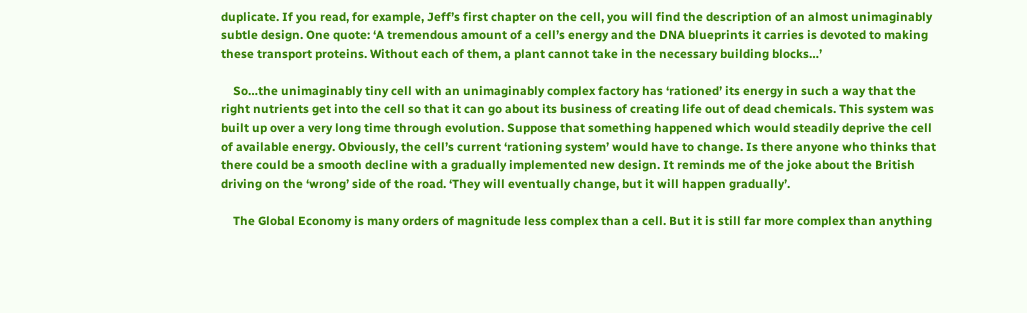duplicate. If you read, for example, Jeff’s first chapter on the cell, you will find the description of an almost unimaginably subtle design. One quote: ‘A tremendous amount of a cell’s energy and the DNA blueprints it carries is devoted to making these transport proteins. Without each of them, a plant cannot take in the necessary building blocks…’

    So…the unimaginably tiny cell with an unimaginably complex factory has ‘rationed’ its energy in such a way that the right nutrients get into the cell so that it can go about its business of creating life out of dead chemicals. This system was built up over a very long time through evolution. Suppose that something happened which would steadily deprive the cell of available energy. Obviously, the cell’s current ‘rationing system’ would have to change. Is there anyone who thinks that there could be a smooth decline with a gradually implemented new design. It reminds me of the joke about the British driving on the ‘wrong’ side of the road. ‘They will eventually change, but it will happen gradually’.

    The Global Economy is many orders of magnitude less complex than a cell. But it is still far more complex than anything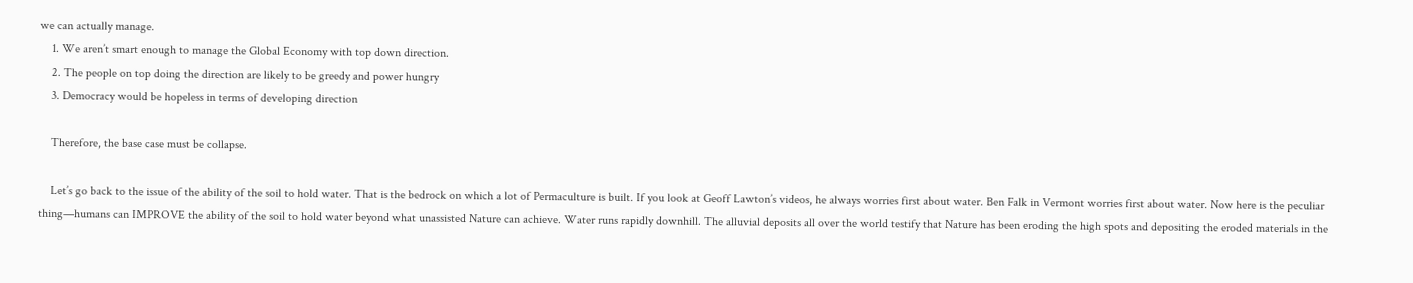we can actually manage.
    1. We aren’t smart enough to manage the Global Economy with top down direction.
    2. The people on top doing the direction are likely to be greedy and power hungry
    3. Democracy would be hopeless in terms of developing direction

    Therefore, the base case must be collapse.

    Let’s go back to the issue of the ability of the soil to hold water. That is the bedrock on which a lot of Permaculture is built. If you look at Geoff Lawton’s videos, he always worries first about water. Ben Falk in Vermont worries first about water. Now here is the peculiar thing—humans can IMPROVE the ability of the soil to hold water beyond what unassisted Nature can achieve. Water runs rapidly downhill. The alluvial deposits all over the world testify that Nature has been eroding the high spots and depositing the eroded materials in the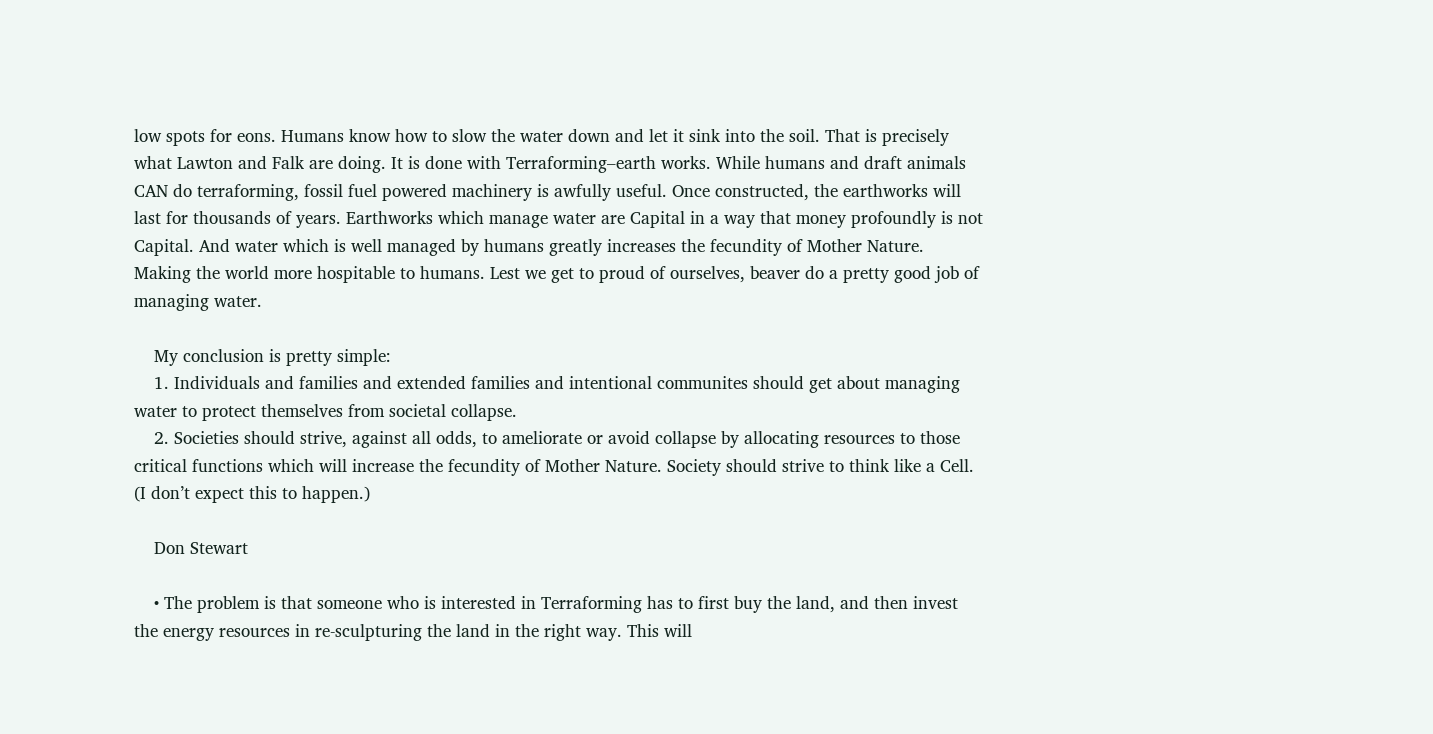low spots for eons. Humans know how to slow the water down and let it sink into the soil. That is precisely what Lawton and Falk are doing. It is done with Terraforming–earth works. While humans and draft animals CAN do terraforming, fossil fuel powered machinery is awfully useful. Once constructed, the earthworks will last for thousands of years. Earthworks which manage water are Capital in a way that money profoundly is not Capital. And water which is well managed by humans greatly increases the fecundity of Mother Nature. Making the world more hospitable to humans. Lest we get to proud of ourselves, beaver do a pretty good job of managing water.

    My conclusion is pretty simple:
    1. Individuals and families and extended families and intentional communites should get about managing water to protect themselves from societal collapse.
    2. Societies should strive, against all odds, to ameliorate or avoid collapse by allocating resources to those critical functions which will increase the fecundity of Mother Nature. Society should strive to think like a Cell. (I don’t expect this to happen.)

    Don Stewart

    • The problem is that someone who is interested in Terraforming has to first buy the land, and then invest the energy resources in re-sculpturing the land in the right way. This will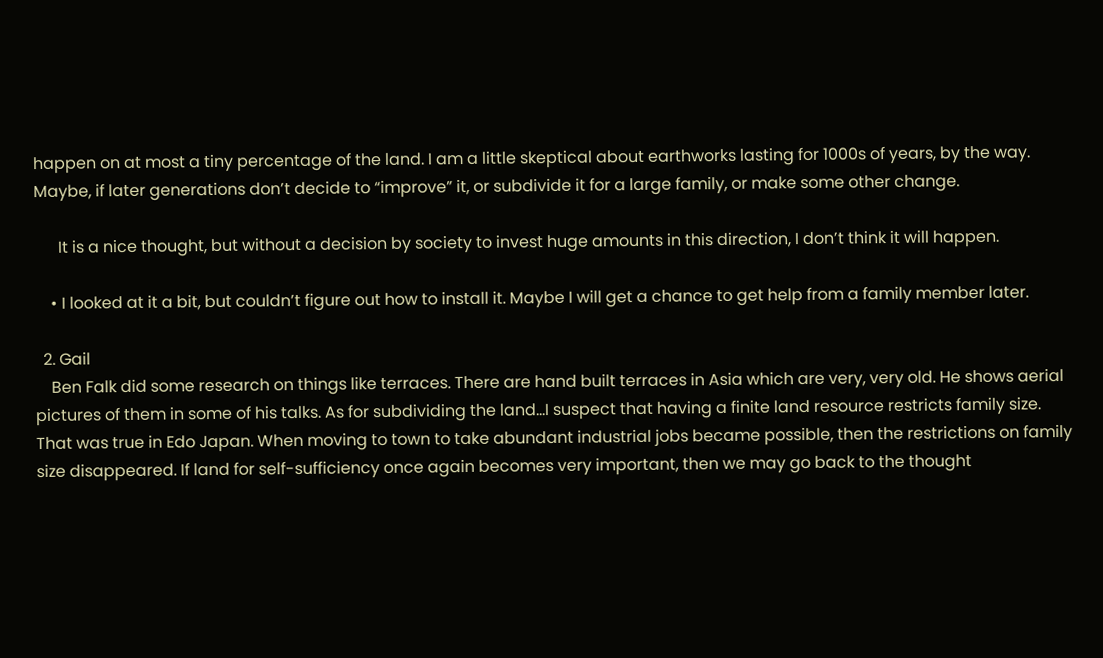happen on at most a tiny percentage of the land. I am a little skeptical about earthworks lasting for 1000s of years, by the way. Maybe, if later generations don’t decide to “improve” it, or subdivide it for a large family, or make some other change.

      It is a nice thought, but without a decision by society to invest huge amounts in this direction, I don’t think it will happen.

    • I looked at it a bit, but couldn’t figure out how to install it. Maybe I will get a chance to get help from a family member later.

  2. Gail
    Ben Falk did some research on things like terraces. There are hand built terraces in Asia which are very, very old. He shows aerial pictures of them in some of his talks. As for subdividing the land…I suspect that having a finite land resource restricts family size. That was true in Edo Japan. When moving to town to take abundant industrial jobs became possible, then the restrictions on family size disappeared. If land for self-sufficiency once again becomes very important, then we may go back to the thought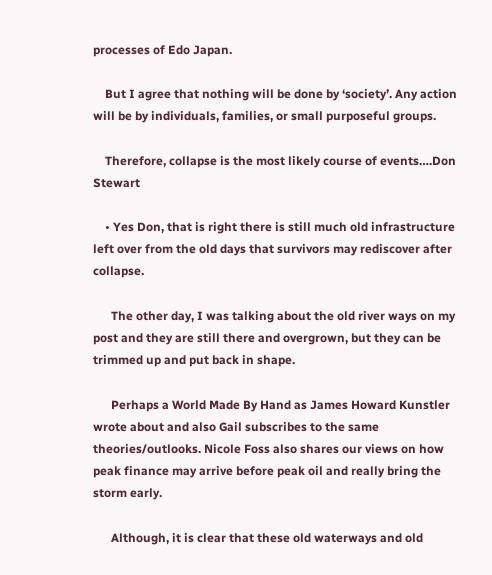processes of Edo Japan.

    But I agree that nothing will be done by ‘society’. Any action will be by individuals, families, or small purposeful groups.

    Therefore, collapse is the most likely course of events….Don Stewart

    • Yes Don, that is right there is still much old infrastructure left over from the old days that survivors may rediscover after collapse.

      The other day, I was talking about the old river ways on my post and they are still there and overgrown, but they can be trimmed up and put back in shape.

      Perhaps a World Made By Hand as James Howard Kunstler wrote about and also Gail subscribes to the same theories/outlooks. Nicole Foss also shares our views on how peak finance may arrive before peak oil and really bring the storm early.

      Although, it is clear that these old waterways and old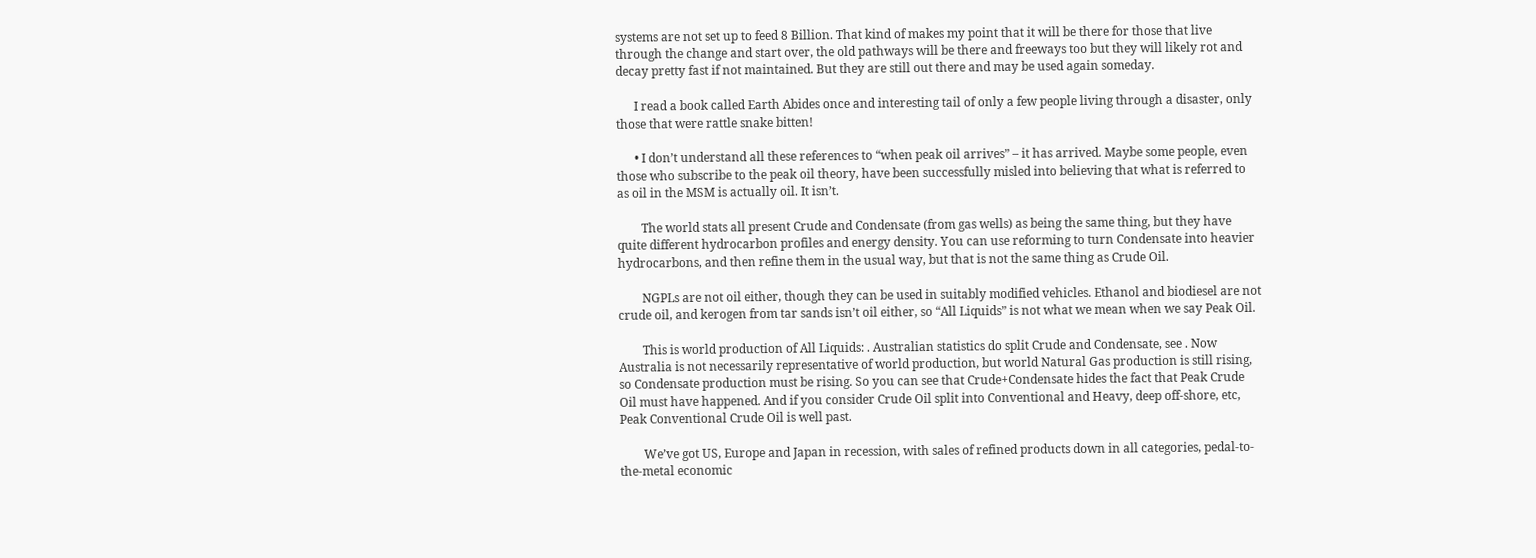systems are not set up to feed 8 Billion. That kind of makes my point that it will be there for those that live through the change and start over, the old pathways will be there and freeways too but they will likely rot and decay pretty fast if not maintained. But they are still out there and may be used again someday.

      I read a book called Earth Abides once and interesting tail of only a few people living through a disaster, only those that were rattle snake bitten!

      • I don’t understand all these references to “when peak oil arrives” – it has arrived. Maybe some people, even those who subscribe to the peak oil theory, have been successfully misled into believing that what is referred to as oil in the MSM is actually oil. It isn’t.

        The world stats all present Crude and Condensate (from gas wells) as being the same thing, but they have quite different hydrocarbon profiles and energy density. You can use reforming to turn Condensate into heavier hydrocarbons, and then refine them in the usual way, but that is not the same thing as Crude Oil.

        NGPLs are not oil either, though they can be used in suitably modified vehicles. Ethanol and biodiesel are not crude oil, and kerogen from tar sands isn’t oil either, so “All Liquids” is not what we mean when we say Peak Oil.

        This is world production of All Liquids: . Australian statistics do split Crude and Condensate, see . Now Australia is not necessarily representative of world production, but world Natural Gas production is still rising, so Condensate production must be rising. So you can see that Crude+Condensate hides the fact that Peak Crude Oil must have happened. And if you consider Crude Oil split into Conventional and Heavy, deep off-shore, etc, Peak Conventional Crude Oil is well past.

        We’ve got US, Europe and Japan in recession, with sales of refined products down in all categories, pedal-to-the-metal economic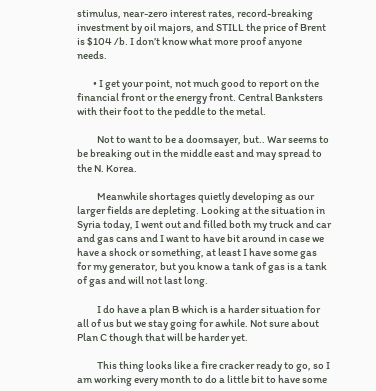stimulus, near-zero interest rates, record-breaking investment by oil majors, and STILL the price of Brent is $104 /b. I don’t know what more proof anyone needs.

        • I get your point, not much good to report on the financial front or the energy front. Central Banksters with their foot to the peddle to the metal.

          Not to want to be a doomsayer, but.. War seems to be breaking out in the middle east and may spread to the N. Korea.

          Meanwhile shortages quietly developing as our larger fields are depleting. Looking at the situation in Syria today, I went out and filled both my truck and car and gas cans and I want to have bit around in case we have a shock or something, at least I have some gas for my generator, but you know a tank of gas is a tank of gas and will not last long.

          I do have a plan B which is a harder situation for all of us but we stay going for awhile. Not sure about Plan C though that will be harder yet.

          This thing looks like a fire cracker ready to go, so I am working every month to do a little bit to have some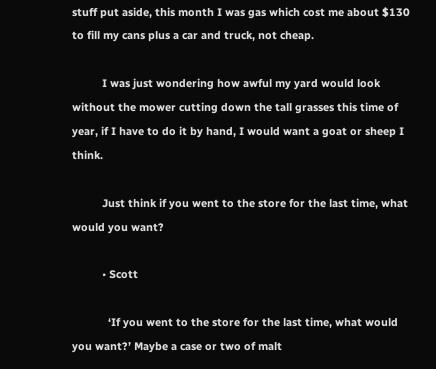stuff put aside, this month I was gas which cost me about $130 to fill my cans plus a car and truck, not cheap.

          I was just wondering how awful my yard would look without the mower cutting down the tall grasses this time of year, if I have to do it by hand, I would want a goat or sheep I think.

          Just think if you went to the store for the last time, what would you want?

          • Scott

            ‘If you went to the store for the last time, what would you want?’ Maybe a case or two of malt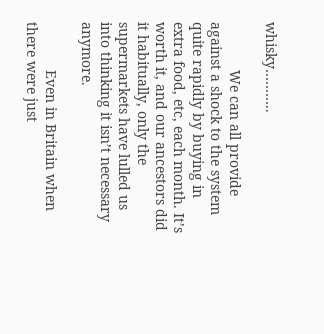whisky………..

            We can all provide against a shock to the system quite rapidly by buying in extra food, etc, each month. It’s worth it, and our ancestors did it habitually, only the supermarkets have lulled us into thinking it isn’t necessary anymore.

            Even in Britain when there were just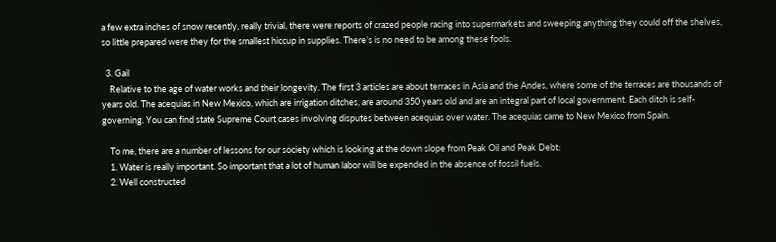a few extra inches of snow recently, really trivial, there were reports of crazed people racing into supermarkets and sweeping anything they could off the shelves, so little prepared were they for the smallest hiccup in supplies. There’s is no need to be among these fools.

  3. Gail
    Relative to the age of water works and their longevity. The first 3 articles are about terraces in Asia and the Andes, where some of the terraces are thousands of years old. The acequias in New Mexico, which are irrigation ditches, are around 350 years old and are an integral part of local government. Each ditch is self-governing. You can find state Supreme Court cases involving disputes between acequias over water. The acequias came to New Mexico from Spain.

    To me, there are a number of lessons for our society which is looking at the down slope from Peak Oil and Peak Debt:
    1. Water is really important. So important that a lot of human labor will be expended in the absence of fossil fuels.
    2. Well constructed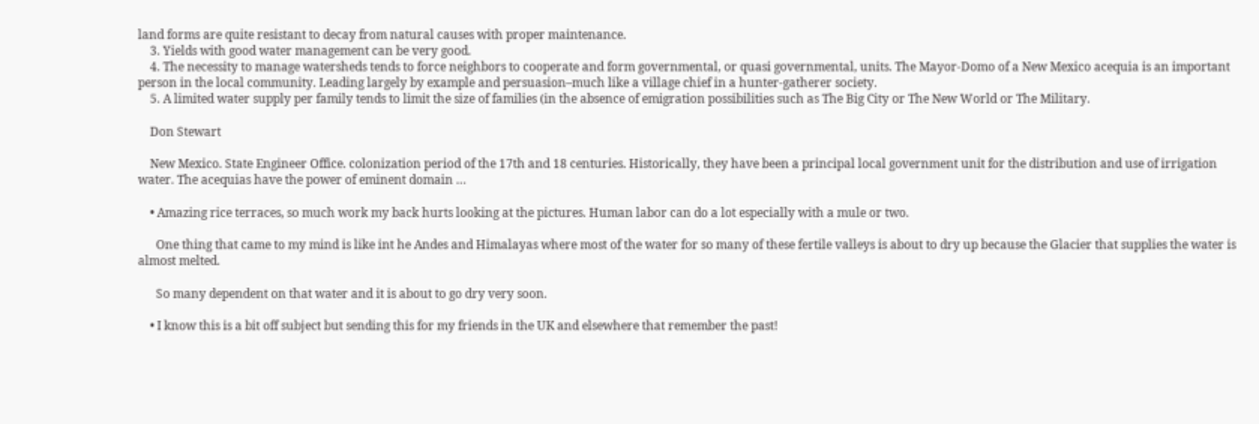land forms are quite resistant to decay from natural causes with proper maintenance.
    3. Yields with good water management can be very good.
    4. The necessity to manage watersheds tends to force neighbors to cooperate and form governmental, or quasi governmental, units. The Mayor-Domo of a New Mexico acequia is an important person in the local community. Leading largely by example and persuasion–much like a village chief in a hunter-gatherer society.
    5. A limited water supply per family tends to limit the size of families (in the absence of emigration possibilities such as The Big City or The New World or The Military.

    Don Stewart

    New Mexico. State Engineer Office. colonization period of the 17th and 18 centuries. Historically, they have been a principal local government unit for the distribution and use of irrigation water. The acequias have the power of eminent domain …

    • Amazing rice terraces, so much work my back hurts looking at the pictures. Human labor can do a lot especially with a mule or two.

      One thing that came to my mind is like int he Andes and Himalayas where most of the water for so many of these fertile valleys is about to dry up because the Glacier that supplies the water is almost melted.

      So many dependent on that water and it is about to go dry very soon.

    • I know this is a bit off subject but sending this for my friends in the UK and elsewhere that remember the past!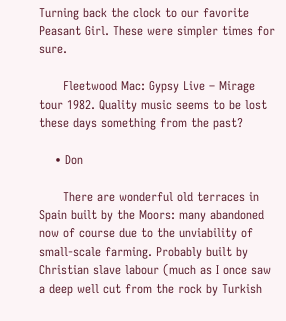Turning back the clock to our favorite Peasant Girl. These were simpler times for sure.

      Fleetwood Mac: Gypsy Live – Mirage tour 1982. Quality music seems to be lost these days something from the past?

    • Don

      There are wonderful old terraces in Spain built by the Moors: many abandoned now of course due to the unviability of small-scale farming. Probably built by Christian slave labour (much as I once saw a deep well cut from the rock by Turkish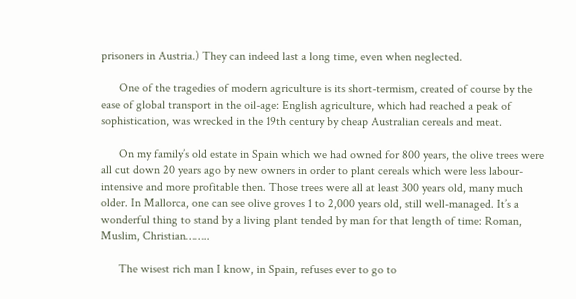prisoners in Austria.) They can indeed last a long time, even when neglected.

      One of the tragedies of modern agriculture is its short-termism, created of course by the ease of global transport in the oil-age: English agriculture, which had reached a peak of sophistication, was wrecked in the 19th century by cheap Australian cereals and meat.

      On my family’s old estate in Spain which we had owned for 800 years, the olive trees were all cut down 20 years ago by new owners in order to plant cereals which were less labour-intensive and more profitable then. Those trees were all at least 300 years old, many much older. In Mallorca, one can see olive groves 1 to 2,000 years old, still well-managed. It’s a wonderful thing to stand by a living plant tended by man for that length of time: Roman, Muslim, Christian……..

      The wisest rich man I know, in Spain, refuses ever to go to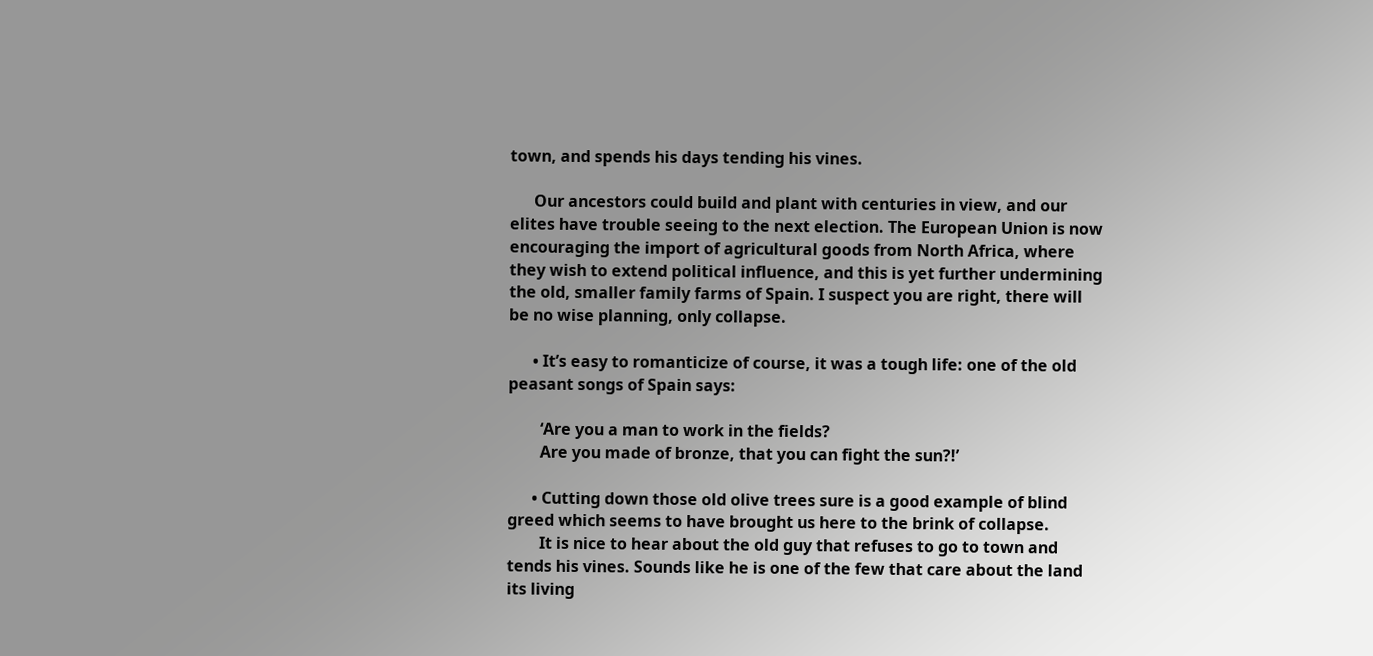town, and spends his days tending his vines.

      Our ancestors could build and plant with centuries in view, and our elites have trouble seeing to the next election. The European Union is now encouraging the import of agricultural goods from North Africa, where they wish to extend political influence, and this is yet further undermining the old, smaller family farms of Spain. I suspect you are right, there will be no wise planning, only collapse.

      • It’s easy to romanticize of course, it was a tough life: one of the old peasant songs of Spain says:

        ‘Are you a man to work in the fields?
        Are you made of bronze, that you can fight the sun?!’

      • Cutting down those old olive trees sure is a good example of blind greed which seems to have brought us here to the brink of collapse.
        It is nice to hear about the old guy that refuses to go to town and tends his vines. Sounds like he is one of the few that care about the land its living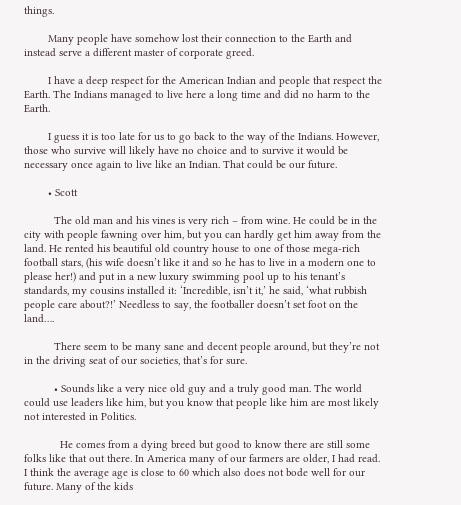things.

        Many people have somehow lost their connection to the Earth and instead serve a different master of corporate greed.

        I have a deep respect for the American Indian and people that respect the Earth. The Indians managed to live here a long time and did no harm to the Earth.

        I guess it is too late for us to go back to the way of the Indians. However, those who survive will likely have no choice and to survive it would be necessary once again to live like an Indian. That could be our future.

        • Scott

          The old man and his vines is very rich – from wine. He could be in the city with people fawning over him, but you can hardly get him away from the land. He rented his beautiful old country house to one of those mega-rich football stars, (his wife doesn’t like it and so he has to live in a modern one to please her!) and put in a new luxury swimming pool up to his tenant’s standards, my cousins installed it: ‘Incredible, isn’t it,’ he said, ‘what rubbish people care about?!’ Needless to say, the footballer doesn’t set foot on the land….

          There seem to be many sane and decent people around, but they’re not in the driving seat of our societies, that’s for sure.

          • Sounds like a very nice old guy and a truly good man. The world could use leaders like him, but you know that people like him are most likely not interested in Politics.

            He comes from a dying breed but good to know there are still some folks like that out there. In America many of our farmers are older, I had read. I think the average age is close to 60 which also does not bode well for our future. Many of the kids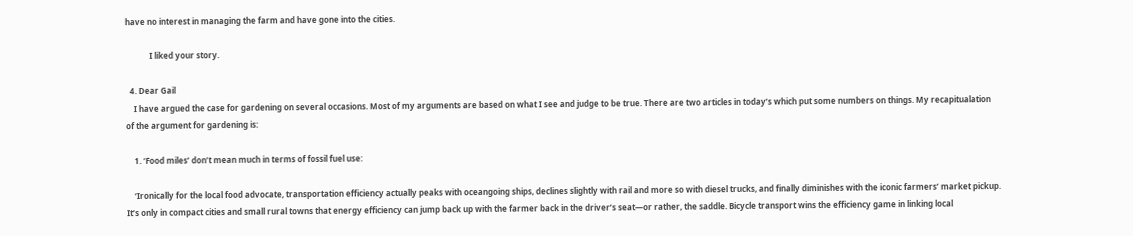have no interest in managing the farm and have gone into the cities.

            I liked your story.

  4. Dear Gail
    I have argued the case for gardening on several occasions. Most of my arguments are based on what I see and judge to be true. There are two articles in today’s which put some numbers on things. My recapitualation of the argument for gardening is:

    1. ‘Food miles’ don’t mean much in terms of fossil fuel use:

    ‘Ironically for the local food advocate, transportation efficiency actually peaks with oceangoing ships, declines slightly with rail and more so with diesel trucks, and finally diminishes with the iconic farmers’ market pickup. It’s only in compact cities and small rural towns that energy efficiency can jump back up with the farmer back in the driver’s seat—or rather, the saddle. Bicycle transport wins the efficiency game in linking local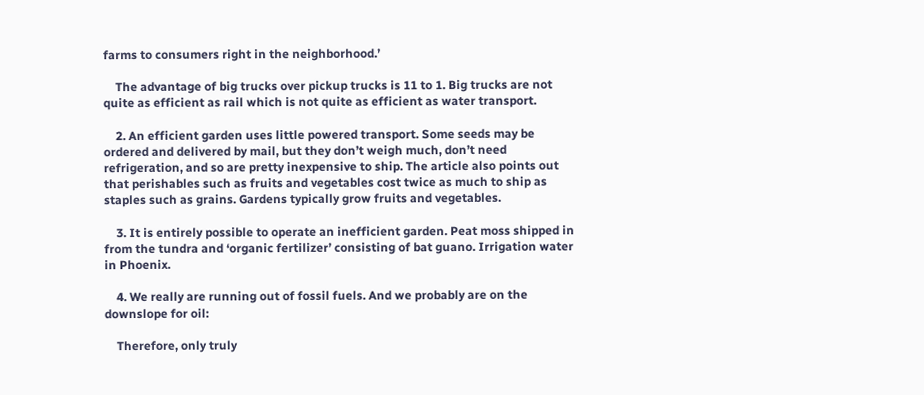farms to consumers right in the neighborhood.’

    The advantage of big trucks over pickup trucks is 11 to 1. Big trucks are not quite as efficient as rail which is not quite as efficient as water transport.

    2. An efficient garden uses little powered transport. Some seeds may be ordered and delivered by mail, but they don’t weigh much, don’t need refrigeration, and so are pretty inexpensive to ship. The article also points out that perishables such as fruits and vegetables cost twice as much to ship as staples such as grains. Gardens typically grow fruits and vegetables.

    3. It is entirely possible to operate an inefficient garden. Peat moss shipped in from the tundra and ‘organic fertilizer’ consisting of bat guano. Irrigation water in Phoenix.

    4. We really are running out of fossil fuels. And we probably are on the downslope for oil:

    Therefore, only truly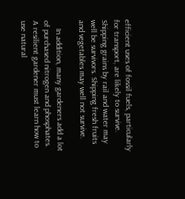efficient uses of fossil fuels, particularly for transport, are likely to survive. Shipping grains by rail and water may well be survivors. Shipping fresh fruits and vegetables may well not survive.

    In addition, many gardeners add a lot of purchased nitrogen and phosphates. A resilient gardener must learn how to use natural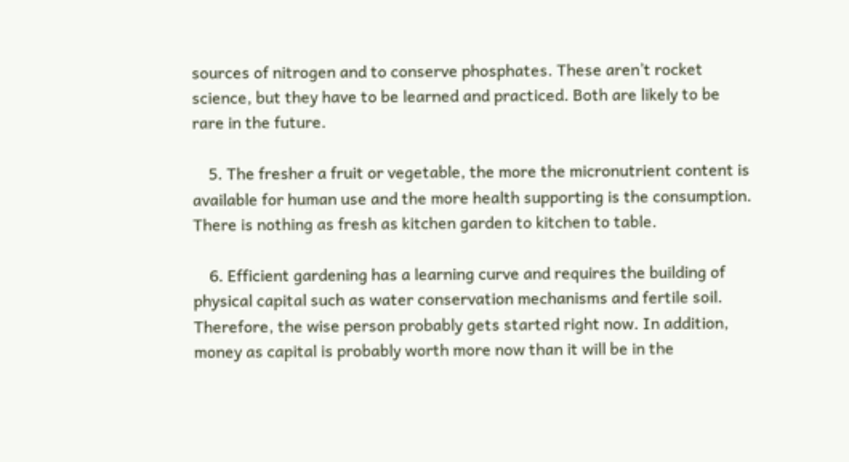sources of nitrogen and to conserve phosphates. These aren’t rocket science, but they have to be learned and practiced. Both are likely to be rare in the future.

    5. The fresher a fruit or vegetable, the more the micronutrient content is available for human use and the more health supporting is the consumption. There is nothing as fresh as kitchen garden to kitchen to table.

    6. Efficient gardening has a learning curve and requires the building of physical capital such as water conservation mechanisms and fertile soil. Therefore, the wise person probably gets started right now. In addition, money as capital is probably worth more now than it will be in the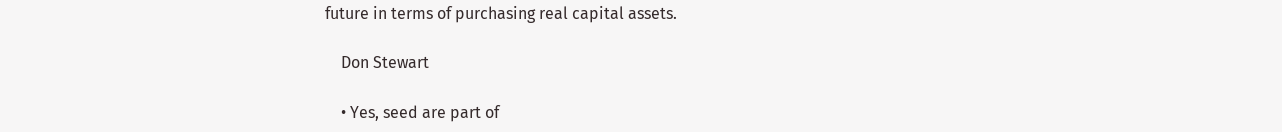future in terms of purchasing real capital assets.

    Don Stewart

    • Yes, seed are part of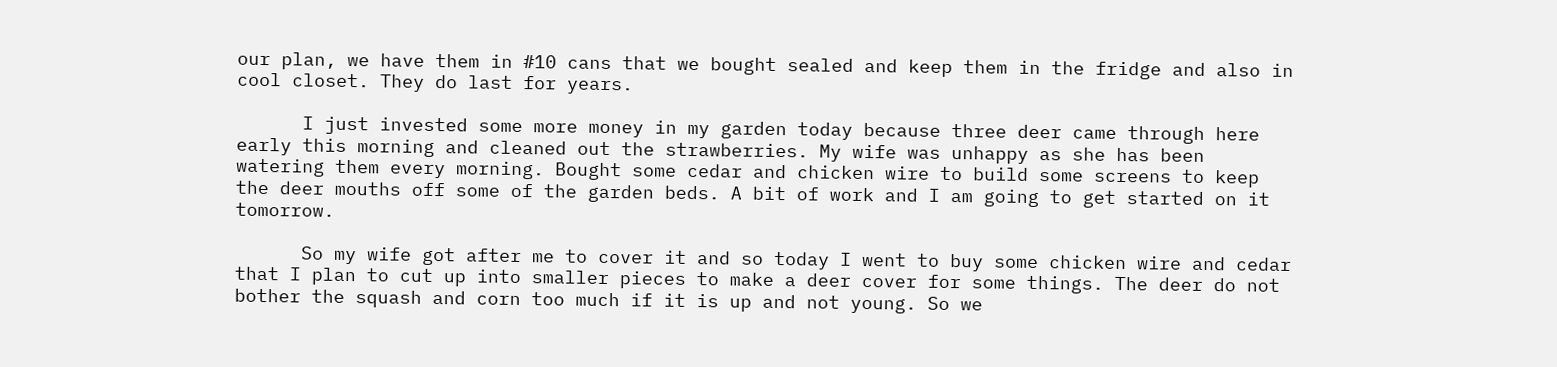our plan, we have them in #10 cans that we bought sealed and keep them in the fridge and also in cool closet. They do last for years.

      I just invested some more money in my garden today because three deer came through here early this morning and cleaned out the strawberries. My wife was unhappy as she has been watering them every morning. Bought some cedar and chicken wire to build some screens to keep the deer mouths off some of the garden beds. A bit of work and I am going to get started on it tomorrow.

      So my wife got after me to cover it and so today I went to buy some chicken wire and cedar that I plan to cut up into smaller pieces to make a deer cover for some things. The deer do not bother the squash and corn too much if it is up and not young. So we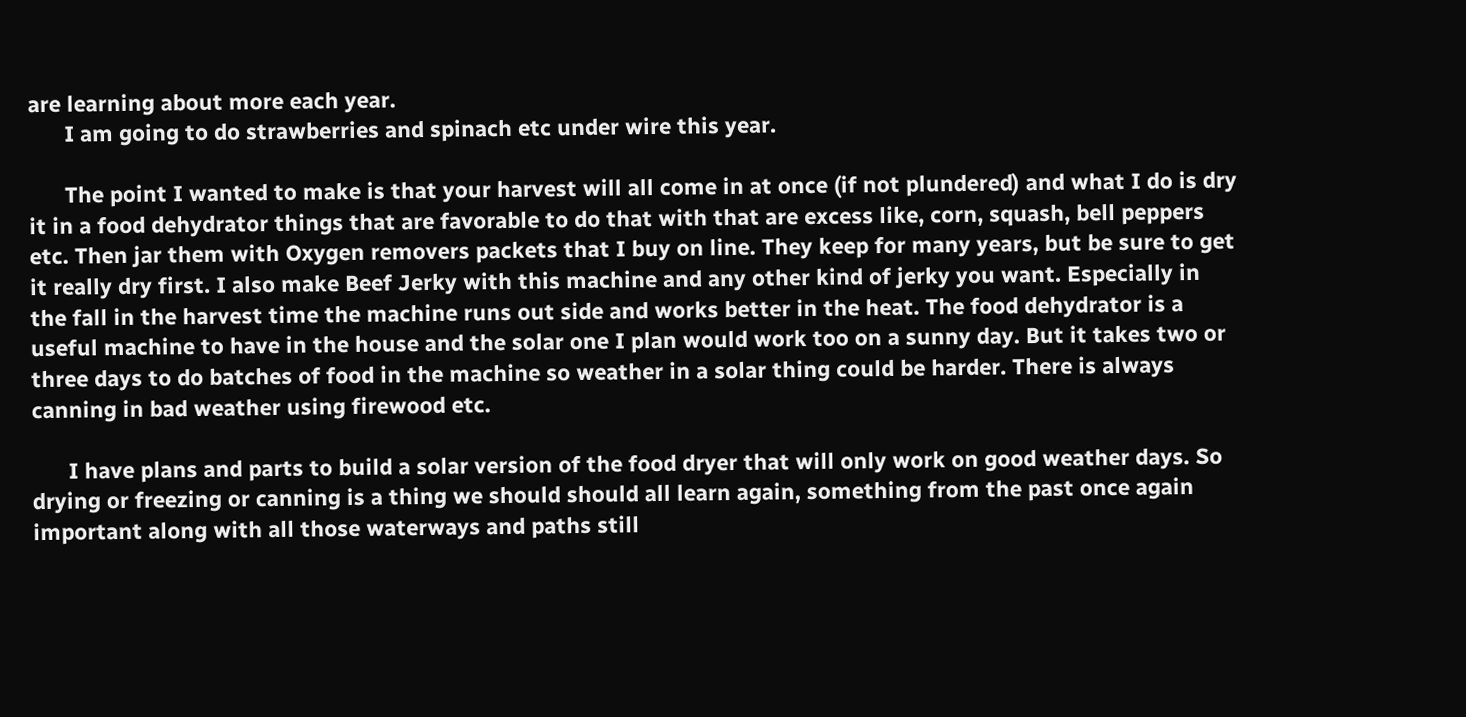are learning about more each year.
      I am going to do strawberries and spinach etc under wire this year.

      The point I wanted to make is that your harvest will all come in at once (if not plundered) and what I do is dry it in a food dehydrator things that are favorable to do that with that are excess like, corn, squash, bell peppers etc. Then jar them with Oxygen removers packets that I buy on line. They keep for many years, but be sure to get it really dry first. I also make Beef Jerky with this machine and any other kind of jerky you want. Especially in the fall in the harvest time the machine runs out side and works better in the heat. The food dehydrator is a useful machine to have in the house and the solar one I plan would work too on a sunny day. But it takes two or three days to do batches of food in the machine so weather in a solar thing could be harder. There is always canning in bad weather using firewood etc.

      I have plans and parts to build a solar version of the food dryer that will only work on good weather days. So drying or freezing or canning is a thing we should should all learn again, something from the past once again important along with all those waterways and paths still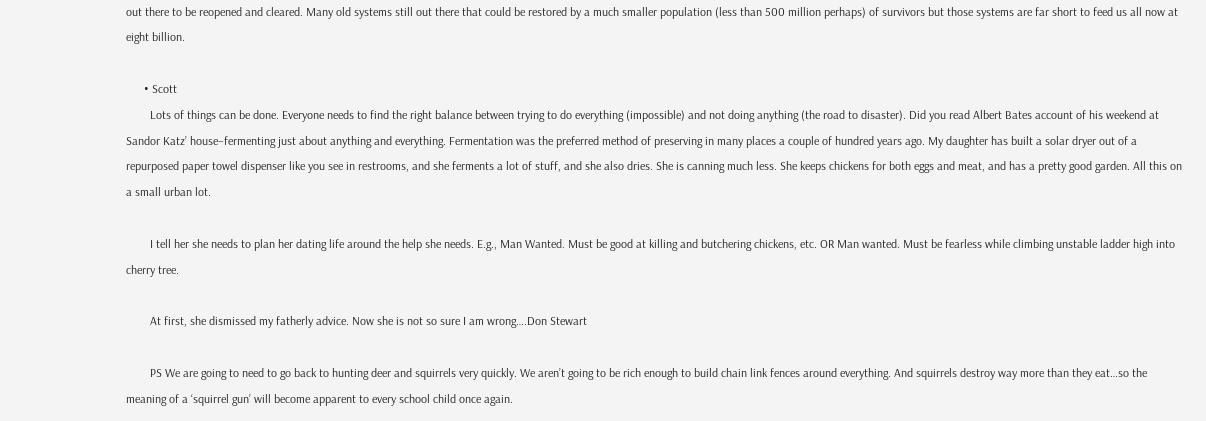out there to be reopened and cleared. Many old systems still out there that could be restored by a much smaller population (less than 500 million perhaps) of survivors but those systems are far short to feed us all now at eight billion.

      • Scott
        Lots of things can be done. Everyone needs to find the right balance between trying to do everything (impossible) and not doing anything (the road to disaster). Did you read Albert Bates account of his weekend at Sandor Katz’ house–fermenting just about anything and everything. Fermentation was the preferred method of preserving in many places a couple of hundred years ago. My daughter has built a solar dryer out of a repurposed paper towel dispenser like you see in restrooms, and she ferments a lot of stuff, and she also dries. She is canning much less. She keeps chickens for both eggs and meat, and has a pretty good garden. All this on a small urban lot.

        I tell her she needs to plan her dating life around the help she needs. E.g., Man Wanted. Must be good at killing and butchering chickens, etc. OR Man wanted. Must be fearless while climbing unstable ladder high into cherry tree.

        At first, she dismissed my fatherly advice. Now she is not so sure I am wrong….Don Stewart

        PS We are going to need to go back to hunting deer and squirrels very quickly. We aren’t going to be rich enough to build chain link fences around everything. And squirrels destroy way more than they eat…so the meaning of a ‘squirrel gun’ will become apparent to every school child once again.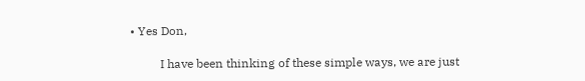• Yes Don,

          I have been thinking of these simple ways, we are just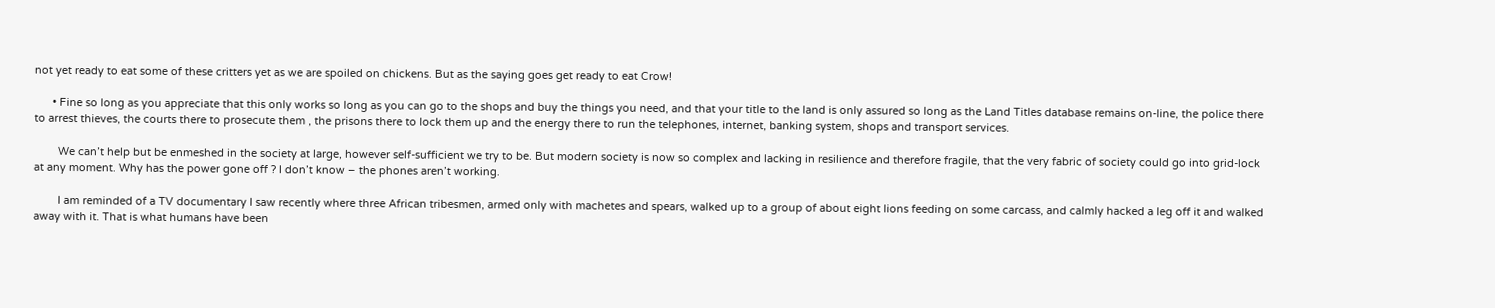not yet ready to eat some of these critters yet as we are spoiled on chickens. But as the saying goes get ready to eat Crow!

      • Fine so long as you appreciate that this only works so long as you can go to the shops and buy the things you need, and that your title to the land is only assured so long as the Land Titles database remains on-line, the police there to arrest thieves, the courts there to prosecute them , the prisons there to lock them up and the energy there to run the telephones, internet, banking system, shops and transport services.

        We can’t help but be enmeshed in the society at large, however self-sufficient we try to be. But modern society is now so complex and lacking in resilience and therefore fragile, that the very fabric of society could go into grid-lock at any moment. Why has the power gone off ? I don’t know – the phones aren’t working.

        I am reminded of a TV documentary I saw recently where three African tribesmen, armed only with machetes and spears, walked up to a group of about eight lions feeding on some carcass, and calmly hacked a leg off it and walked away with it. That is what humans have been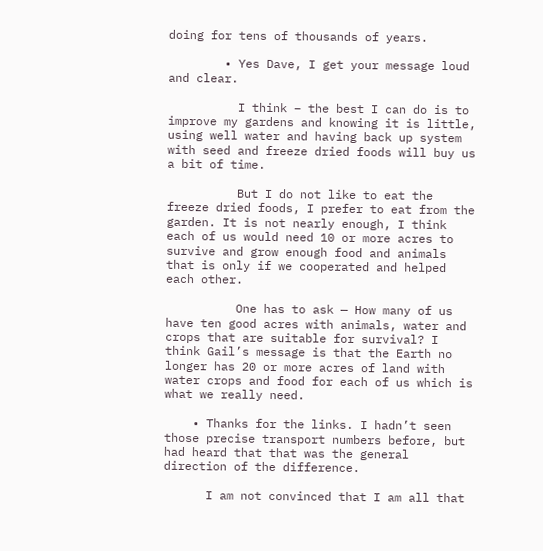doing for tens of thousands of years.

        • Yes Dave, I get your message loud and clear.

          I think – the best I can do is to improve my gardens and knowing it is little, using well water and having back up system with seed and freeze dried foods will buy us a bit of time.

          But I do not like to eat the freeze dried foods, I prefer to eat from the garden. It is not nearly enough, I think each of us would need 10 or more acres to survive and grow enough food and animals that is only if we cooperated and helped each other.

          One has to ask — How many of us have ten good acres with animals, water and crops that are suitable for survival? I think Gail’s message is that the Earth no longer has 20 or more acres of land with water crops and food for each of us which is what we really need.

    • Thanks for the links. I hadn’t seen those precise transport numbers before, but had heard that that was the general direction of the difference.

      I am not convinced that I am all that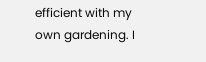efficient with my own gardening. I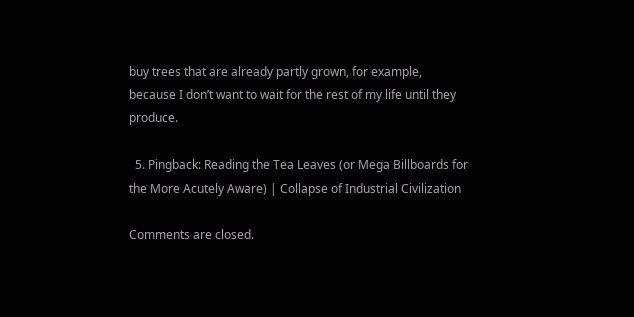buy trees that are already partly grown, for example, because I don’t want to wait for the rest of my life until they produce.

  5. Pingback: Reading the Tea Leaves (or Mega Billboards for the More Acutely Aware) | Collapse of Industrial Civilization

Comments are closed.